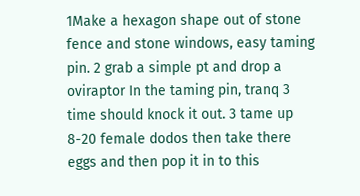1Make a hexagon shape out of stone fence and stone windows, easy taming pin. 2 grab a simple pt and drop a oviraptor In the taming pin, tranq 3 time should knock it out. 3 tame up 8-20 female dodos then take there eggs and then pop it in to this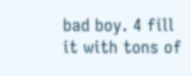bad boy. 4 fill it with tons of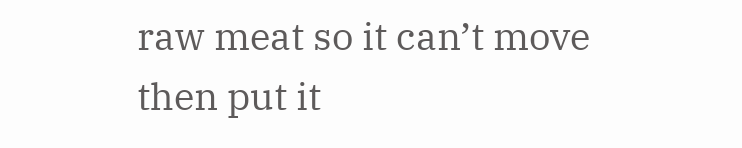raw meat so it can’t move then put it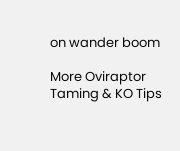on wander boom

More Oviraptor Taming & KO Tips